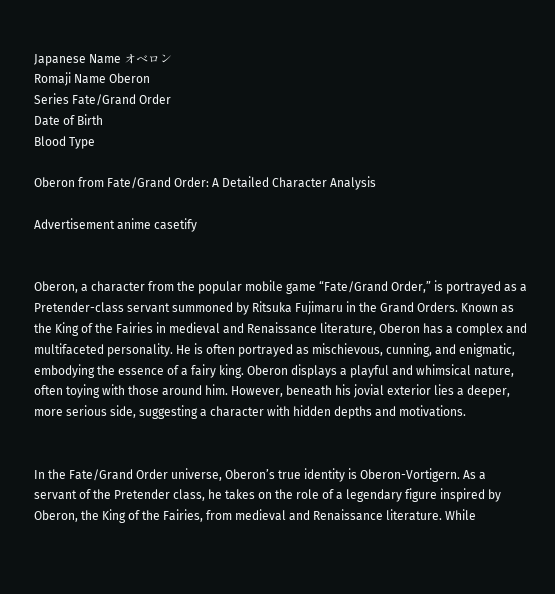Japanese Name オベロン
Romaji Name Oberon
Series Fate/Grand Order
Date of Birth
Blood Type

Oberon from Fate/Grand Order: A Detailed Character Analysis

Advertisement anime casetify


Oberon, a character from the popular mobile game “Fate/Grand Order,” is portrayed as a Pretender-class servant summoned by Ritsuka Fujimaru in the Grand Orders. Known as the King of the Fairies in medieval and Renaissance literature, Oberon has a complex and multifaceted personality. He is often portrayed as mischievous, cunning, and enigmatic, embodying the essence of a fairy king. Oberon displays a playful and whimsical nature, often toying with those around him. However, beneath his jovial exterior lies a deeper, more serious side, suggesting a character with hidden depths and motivations.


In the Fate/Grand Order universe, Oberon’s true identity is Oberon-Vortigern. As a servant of the Pretender class, he takes on the role of a legendary figure inspired by Oberon, the King of the Fairies, from medieval and Renaissance literature. While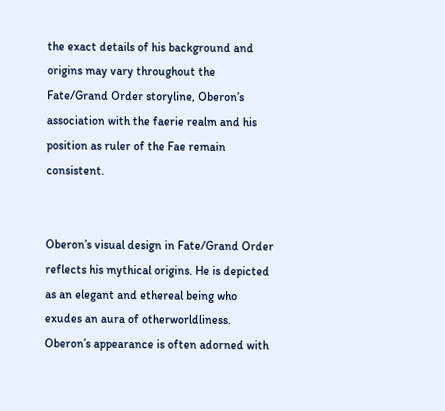the exact details of his background and origins may vary throughout the Fate/Grand Order storyline, Oberon’s association with the faerie realm and his position as ruler of the Fae remain consistent.


Oberon’s visual design in Fate/Grand Order reflects his mythical origins. He is depicted as an elegant and ethereal being who exudes an aura of otherworldliness. Oberon’s appearance is often adorned with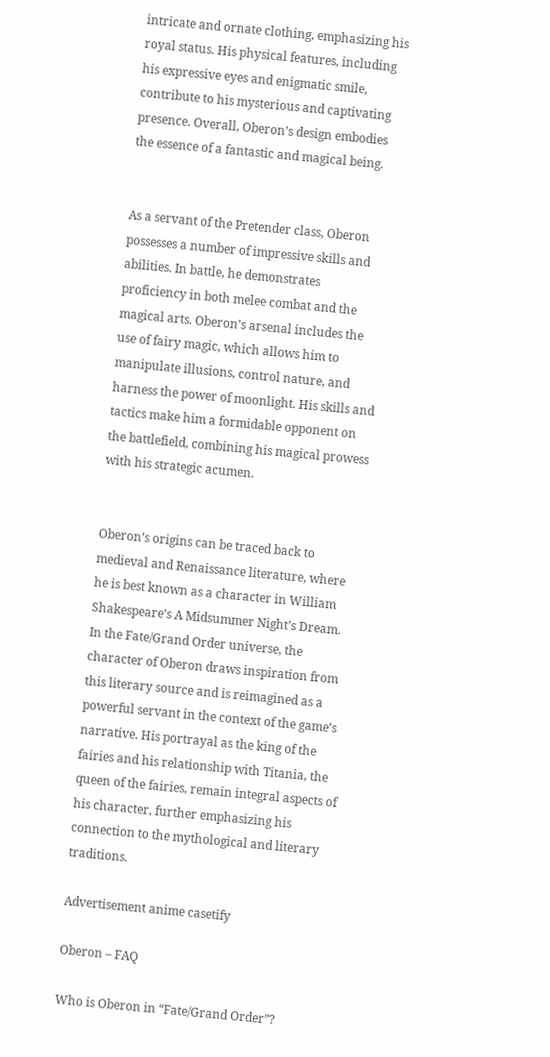intricate and ornate clothing, emphasizing his royal status. His physical features, including his expressive eyes and enigmatic smile, contribute to his mysterious and captivating presence. Overall, Oberon’s design embodies the essence of a fantastic and magical being.


As a servant of the Pretender class, Oberon possesses a number of impressive skills and abilities. In battle, he demonstrates proficiency in both melee combat and the magical arts. Oberon’s arsenal includes the use of fairy magic, which allows him to manipulate illusions, control nature, and harness the power of moonlight. His skills and tactics make him a formidable opponent on the battlefield, combining his magical prowess with his strategic acumen.


Oberon’s origins can be traced back to medieval and Renaissance literature, where he is best known as a character in William Shakespeare’s A Midsummer Night’s Dream. In the Fate/Grand Order universe, the character of Oberon draws inspiration from this literary source and is reimagined as a powerful servant in the context of the game’s narrative. His portrayal as the king of the fairies and his relationship with Titania, the queen of the fairies, remain integral aspects of his character, further emphasizing his connection to the mythological and literary traditions.

Advertisement anime casetify

Oberon – FAQ

Who is Oberon in “Fate/Grand Order”?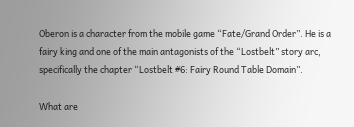Oberon is a character from the mobile game “Fate/Grand Order”. He is a fairy king and one of the main antagonists of the “Lostbelt” story arc, specifically the chapter “Lostbelt #6: Fairy Round Table Domain”.

What are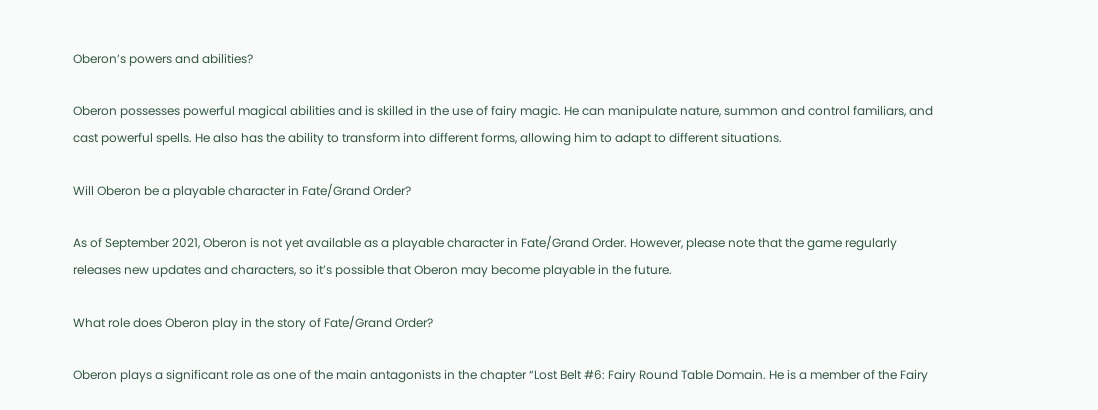Oberon’s powers and abilities?

Oberon possesses powerful magical abilities and is skilled in the use of fairy magic. He can manipulate nature, summon and control familiars, and cast powerful spells. He also has the ability to transform into different forms, allowing him to adapt to different situations.

Will Oberon be a playable character in Fate/Grand Order?

As of September 2021, Oberon is not yet available as a playable character in Fate/Grand Order. However, please note that the game regularly releases new updates and characters, so it’s possible that Oberon may become playable in the future.

What role does Oberon play in the story of Fate/Grand Order?

Oberon plays a significant role as one of the main antagonists in the chapter “Lost Belt #6: Fairy Round Table Domain. He is a member of the Fairy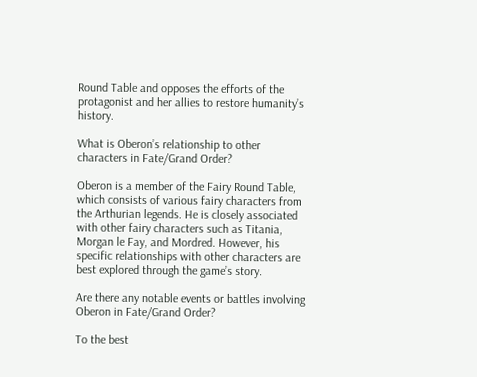Round Table and opposes the efforts of the protagonist and her allies to restore humanity’s history.

What is Oberon’s relationship to other characters in Fate/Grand Order?

Oberon is a member of the Fairy Round Table, which consists of various fairy characters from the Arthurian legends. He is closely associated with other fairy characters such as Titania, Morgan le Fay, and Mordred. However, his specific relationships with other characters are best explored through the game’s story.

Are there any notable events or battles involving Oberon in Fate/Grand Order?

To the best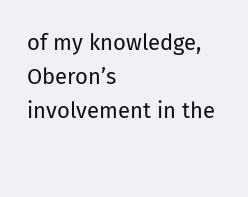of my knowledge, Oberon’s involvement in the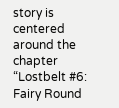story is centered around the chapter “Lostbelt #6: Fairy Round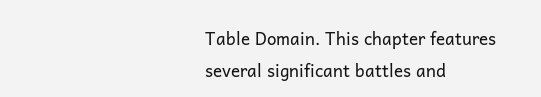Table Domain. This chapter features several significant battles and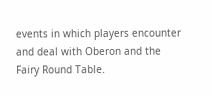events in which players encounter and deal with Oberon and the Fairy Round Table.